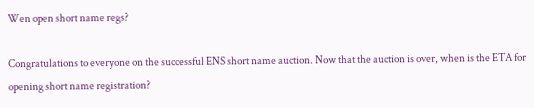Wen open short name regs?

Congratulations to everyone on the successful ENS short name auction. Now that the auction is over, when is the ETA for opening short name registration?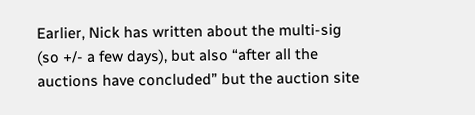Earlier, Nick has written about the multi-sig (so +/- a few days), but also “after all the auctions have concluded” but the auction site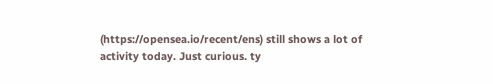(https://opensea.io/recent/ens) still shows a lot of activity today. Just curious. ty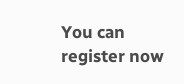You can register now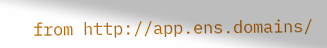from http://app.ens.domains/